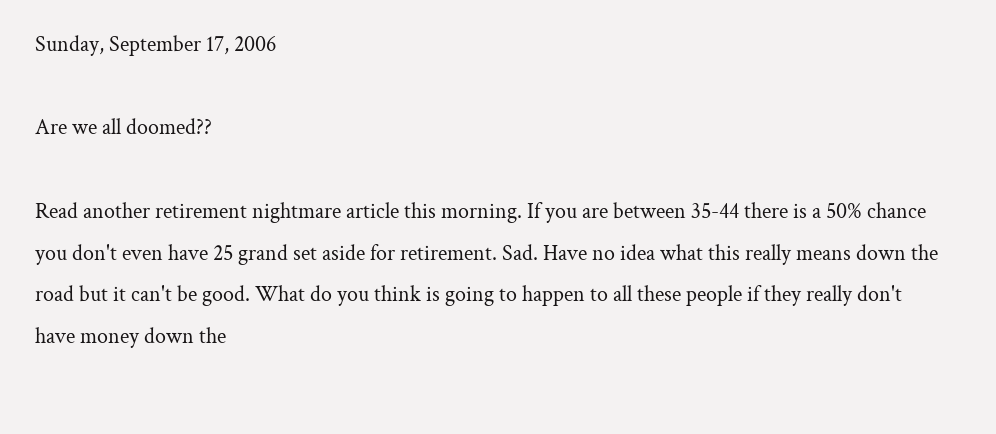Sunday, September 17, 2006

Are we all doomed??

Read another retirement nightmare article this morning. If you are between 35-44 there is a 50% chance you don't even have 25 grand set aside for retirement. Sad. Have no idea what this really means down the road but it can't be good. What do you think is going to happen to all these people if they really don't have money down the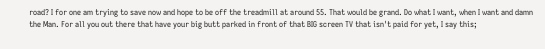road? I for one am trying to save now and hope to be off the treadmill at around 55. That would be grand. Do what I want, when I want and damn the Man. For all you out there that have your big butt parked in front of that BIG screen TV that isn't paid for yet, I say this;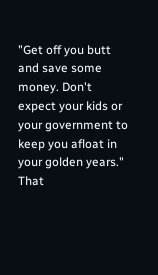"Get off you butt and save some money. Don't expect your kids or your government to keep you afloat in your golden years."
That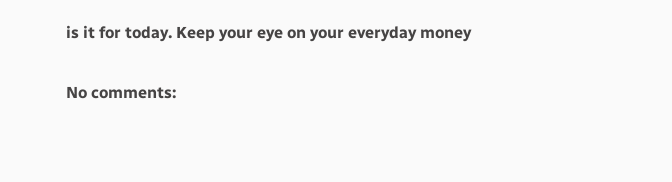is it for today. Keep your eye on your everyday money

No comments: